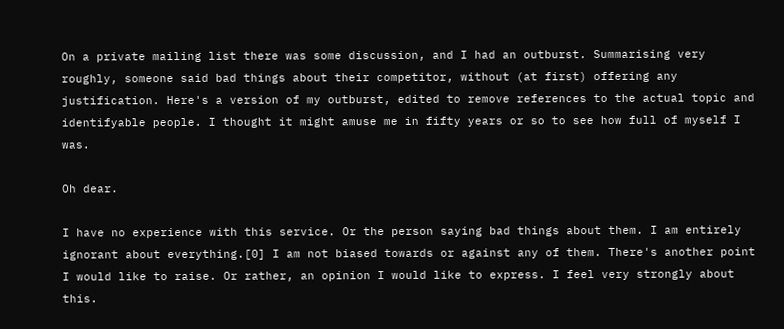On a private mailing list there was some discussion, and I had an outburst. Summarising very roughly, someone said bad things about their competitor, without (at first) offering any justification. Here's a version of my outburst, edited to remove references to the actual topic and identifyable people. I thought it might amuse me in fifty years or so to see how full of myself I was.

Oh dear.

I have no experience with this service. Or the person saying bad things about them. I am entirely ignorant about everything.[0] I am not biased towards or against any of them. There's another point I would like to raise. Or rather, an opinion I would like to express. I feel very strongly about this.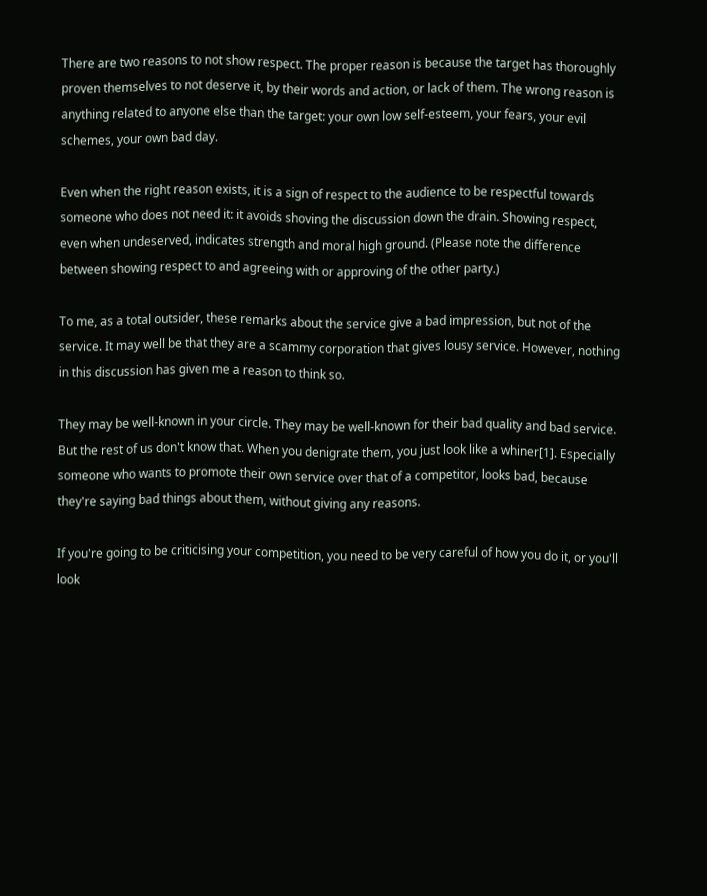There are two reasons to not show respect. The proper reason is because the target has thoroughly proven themselves to not deserve it, by their words and action, or lack of them. The wrong reason is anything related to anyone else than the target: your own low self-esteem, your fears, your evil schemes, your own bad day.

Even when the right reason exists, it is a sign of respect to the audience to be respectful towards someone who does not need it: it avoids shoving the discussion down the drain. Showing respect, even when undeserved, indicates strength and moral high ground. (Please note the difference between showing respect to and agreeing with or approving of the other party.)

To me, as a total outsider, these remarks about the service give a bad impression, but not of the service. It may well be that they are a scammy corporation that gives lousy service. However, nothing in this discussion has given me a reason to think so.

They may be well-known in your circle. They may be well-known for their bad quality and bad service. But the rest of us don't know that. When you denigrate them, you just look like a whiner[1]. Especially someone who wants to promote their own service over that of a competitor, looks bad, because they're saying bad things about them, without giving any reasons.

If you're going to be criticising your competition, you need to be very careful of how you do it, or you'll look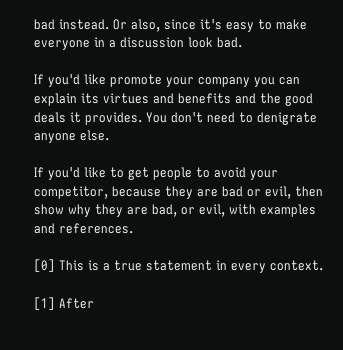bad instead. Or also, since it's easy to make everyone in a discussion look bad.

If you'd like promote your company you can explain its virtues and benefits and the good deals it provides. You don't need to denigrate anyone else.

If you'd like to get people to avoid your competitor, because they are bad or evil, then show why they are bad, or evil, with examples and references.

[0] This is a true statement in every context.

[1] After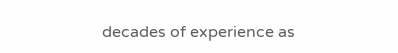decades of experience as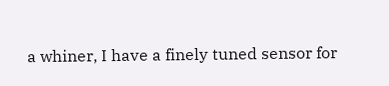a whiner, I have a finely tuned sensor for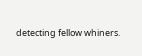detecting fellow whiners.